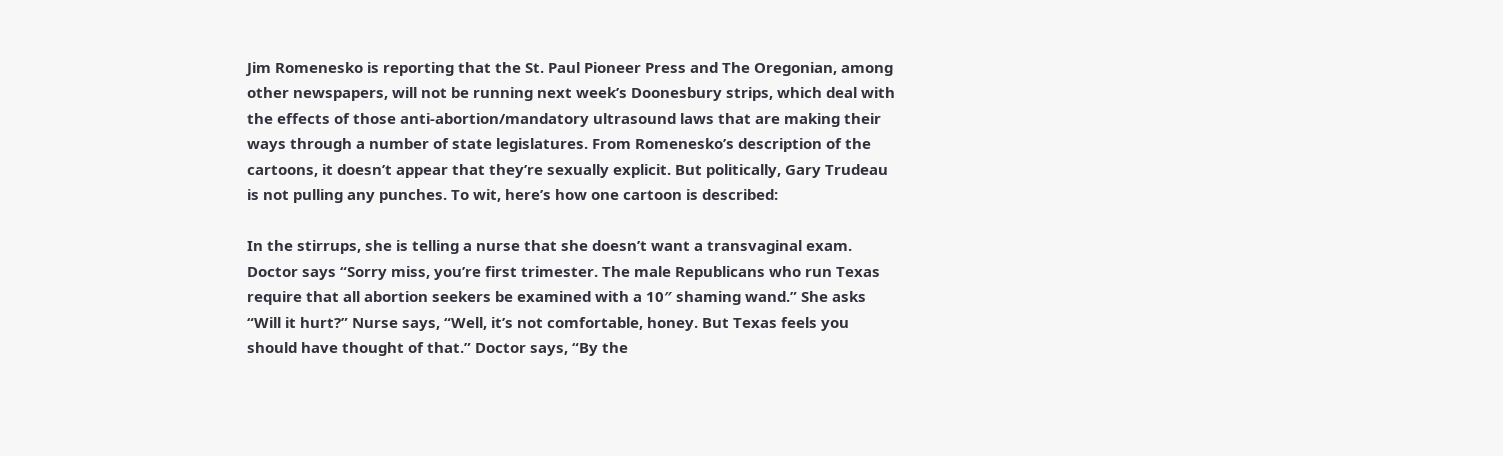Jim Romenesko is reporting that the St. Paul Pioneer Press and The Oregonian, among other newspapers, will not be running next week’s Doonesbury strips, which deal with the effects of those anti-abortion/mandatory ultrasound laws that are making their ways through a number of state legislatures. From Romenesko’s description of the cartoons, it doesn’t appear that they’re sexually explicit. But politically, Gary Trudeau is not pulling any punches. To wit, here’s how one cartoon is described:

In the stirrups, she is telling a nurse that she doesn’t want a transvaginal exam. Doctor says “Sorry miss, you’re first trimester. The male Republicans who run Texas require that all abortion seekers be examined with a 10″ shaming wand.” She asks “Will it hurt?” Nurse says, “Well, it’s not comfortable, honey. But Texas feels you should have thought of that.” Doctor says, “By the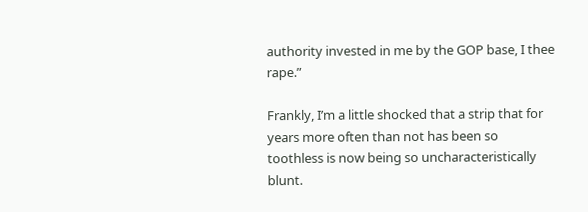authority invested in me by the GOP base, I thee rape.”

Frankly, I’m a little shocked that a strip that for years more often than not has been so toothless is now being so uncharacteristically blunt.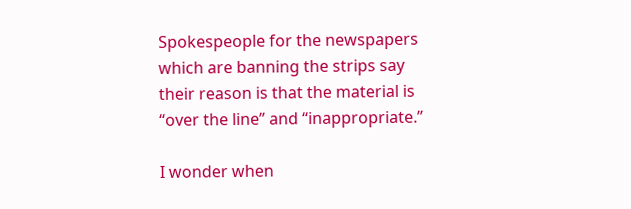Spokespeople for the newspapers which are banning the strips say their reason is that the material is “over the line” and “inappropriate.”

I wonder when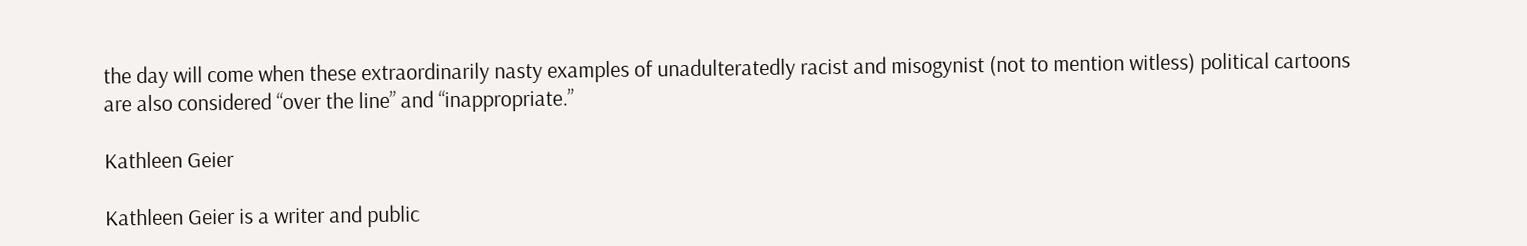the day will come when these extraordinarily nasty examples of unadulteratedly racist and misogynist (not to mention witless) political cartoons are also considered “over the line” and “inappropriate.”

Kathleen Geier

Kathleen Geier is a writer and public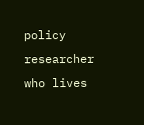policy researcher who lives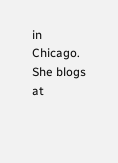in Chicago. She blogs at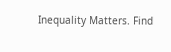Inequality Matters. Find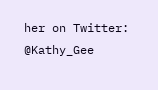her on Twitter: @Kathy_Gee